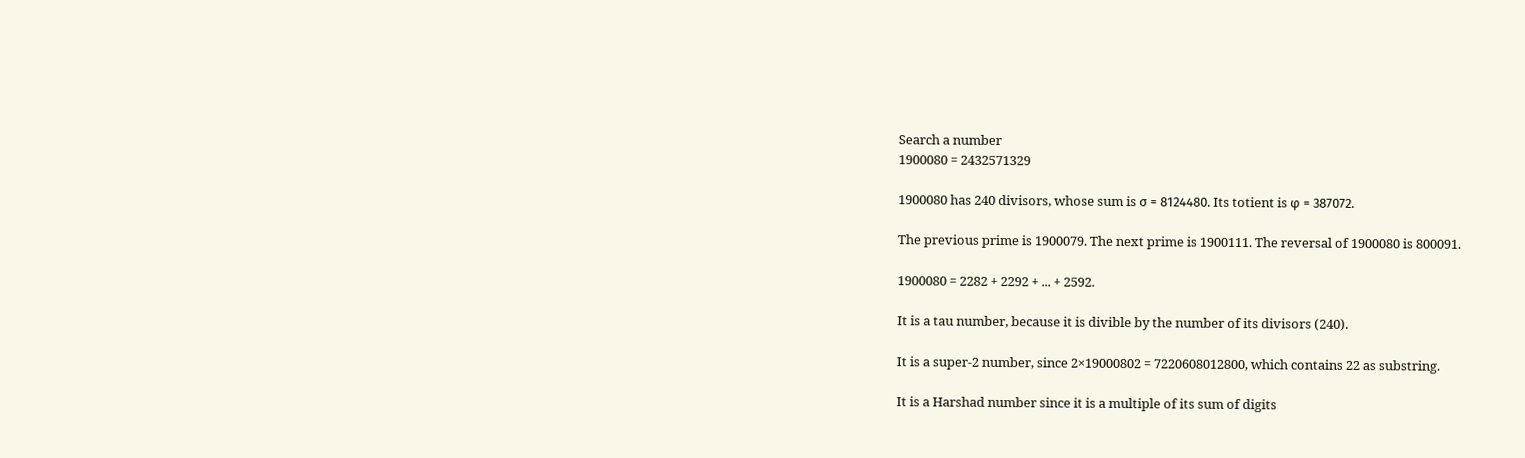Search a number
1900080 = 2432571329

1900080 has 240 divisors, whose sum is σ = 8124480. Its totient is φ = 387072.

The previous prime is 1900079. The next prime is 1900111. The reversal of 1900080 is 800091.

1900080 = 2282 + 2292 + ... + 2592.

It is a tau number, because it is divible by the number of its divisors (240).

It is a super-2 number, since 2×19000802 = 7220608012800, which contains 22 as substring.

It is a Harshad number since it is a multiple of its sum of digits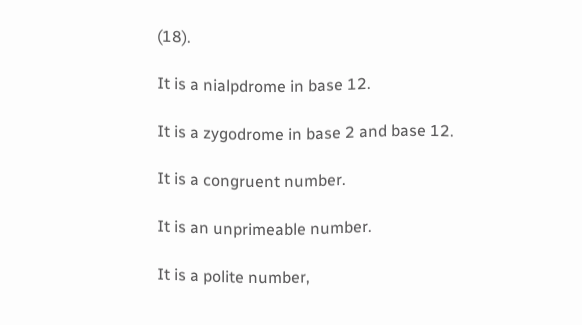(18).

It is a nialpdrome in base 12.

It is a zygodrome in base 2 and base 12.

It is a congruent number.

It is an unprimeable number.

It is a polite number,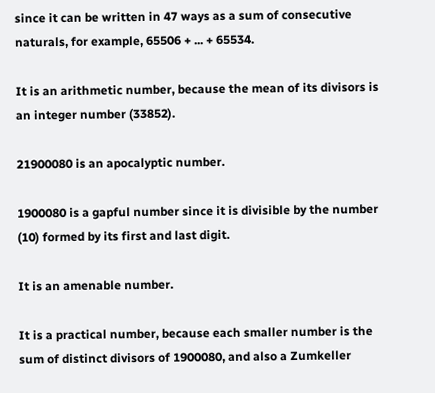since it can be written in 47 ways as a sum of consecutive naturals, for example, 65506 + ... + 65534.

It is an arithmetic number, because the mean of its divisors is an integer number (33852).

21900080 is an apocalyptic number.

1900080 is a gapful number since it is divisible by the number (10) formed by its first and last digit.

It is an amenable number.

It is a practical number, because each smaller number is the sum of distinct divisors of 1900080, and also a Zumkeller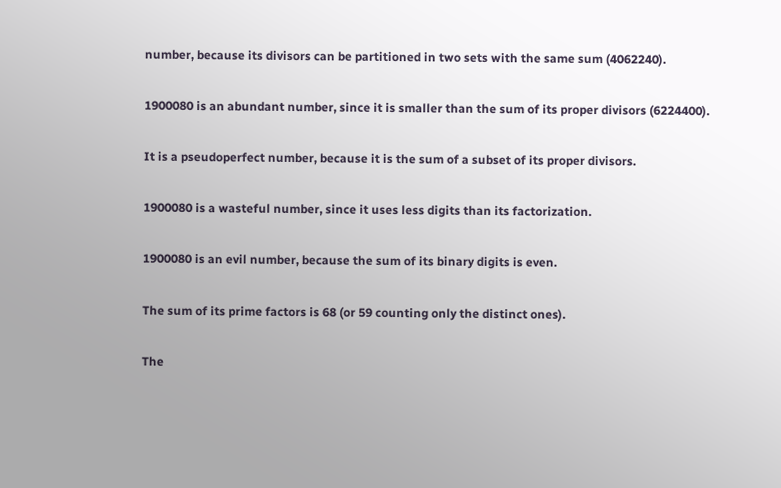number, because its divisors can be partitioned in two sets with the same sum (4062240).

1900080 is an abundant number, since it is smaller than the sum of its proper divisors (6224400).

It is a pseudoperfect number, because it is the sum of a subset of its proper divisors.

1900080 is a wasteful number, since it uses less digits than its factorization.

1900080 is an evil number, because the sum of its binary digits is even.

The sum of its prime factors is 68 (or 59 counting only the distinct ones).

The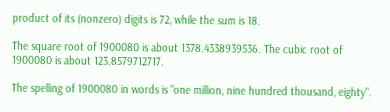product of its (nonzero) digits is 72, while the sum is 18.

The square root of 1900080 is about 1378.4338939536. The cubic root of 1900080 is about 123.8579712717.

The spelling of 1900080 in words is "one million, nine hundred thousand, eighty".